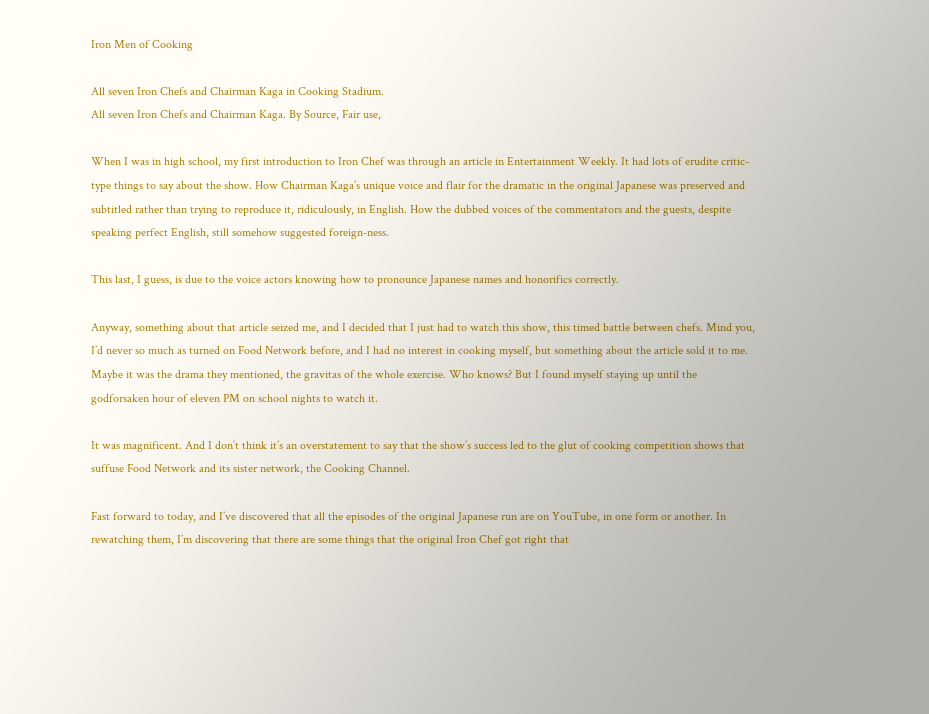Iron Men of Cooking

All seven Iron Chefs and Chairman Kaga in Cooking Stadium.
All seven Iron Chefs and Chairman Kaga. By Source, Fair use,

When I was in high school, my first introduction to Iron Chef was through an article in Entertainment Weekly. It had lots of erudite critic-type things to say about the show. How Chairman Kaga’s unique voice and flair for the dramatic in the original Japanese was preserved and subtitled rather than trying to reproduce it, ridiculously, in English. How the dubbed voices of the commentators and the guests, despite speaking perfect English, still somehow suggested foreign-ness.

This last, I guess, is due to the voice actors knowing how to pronounce Japanese names and honorifics correctly.

Anyway, something about that article seized me, and I decided that I just had to watch this show, this timed battle between chefs. Mind you, I’d never so much as turned on Food Network before, and I had no interest in cooking myself, but something about the article sold it to me. Maybe it was the drama they mentioned, the gravitas of the whole exercise. Who knows? But I found myself staying up until the godforsaken hour of eleven PM on school nights to watch it.

It was magnificent. And I don’t think it’s an overstatement to say that the show’s success led to the glut of cooking competition shows that suffuse Food Network and its sister network, the Cooking Channel.

Fast forward to today, and I’ve discovered that all the episodes of the original Japanese run are on YouTube, in one form or another. In rewatching them, I’m discovering that there are some things that the original Iron Chef got right that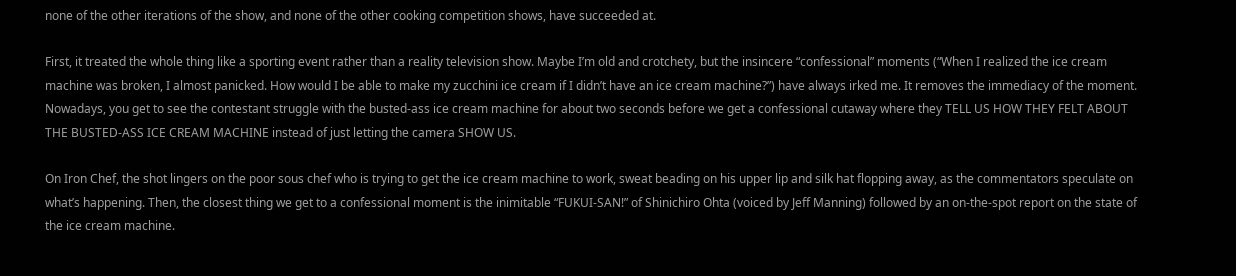none of the other iterations of the show, and none of the other cooking competition shows, have succeeded at.

First, it treated the whole thing like a sporting event rather than a reality television show. Maybe I’m old and crotchety, but the insincere “confessional” moments (“When I realized the ice cream machine was broken, I almost panicked. How would I be able to make my zucchini ice cream if I didn’t have an ice cream machine?”) have always irked me. It removes the immediacy of the moment. Nowadays, you get to see the contestant struggle with the busted-ass ice cream machine for about two seconds before we get a confessional cutaway where they TELL US HOW THEY FELT ABOUT THE BUSTED-ASS ICE CREAM MACHINE instead of just letting the camera SHOW US.

On Iron Chef, the shot lingers on the poor sous chef who is trying to get the ice cream machine to work, sweat beading on his upper lip and silk hat flopping away, as the commentators speculate on what’s happening. Then, the closest thing we get to a confessional moment is the inimitable “FUKUI-SAN!” of Shinichiro Ohta (voiced by Jeff Manning) followed by an on-the-spot report on the state of the ice cream machine.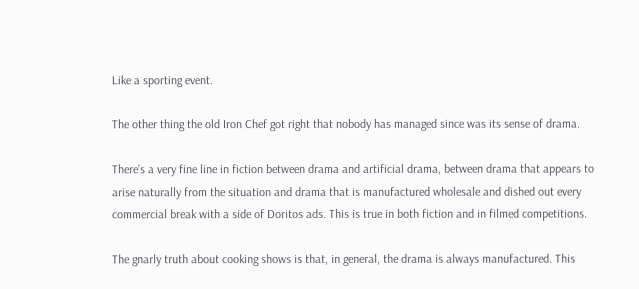Like a sporting event.

The other thing the old Iron Chef got right that nobody has managed since was its sense of drama.

There’s a very fine line in fiction between drama and artificial drama, between drama that appears to arise naturally from the situation and drama that is manufactured wholesale and dished out every commercial break with a side of Doritos ads. This is true in both fiction and in filmed competitions.

The gnarly truth about cooking shows is that, in general, the drama is always manufactured. This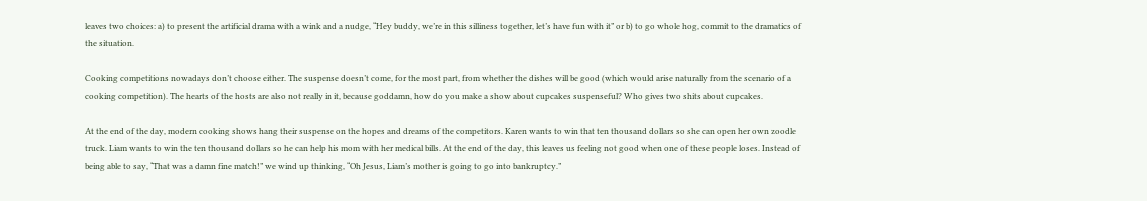leaves two choices: a) to present the artificial drama with a wink and a nudge, “Hey buddy, we’re in this silliness together, let’s have fun with it” or b) to go whole hog, commit to the dramatics of the situation.

Cooking competitions nowadays don’t choose either. The suspense doesn’t come, for the most part, from whether the dishes will be good (which would arise naturally from the scenario of a cooking competition). The hearts of the hosts are also not really in it, because goddamn, how do you make a show about cupcakes suspenseful? Who gives two shits about cupcakes.

At the end of the day, modern cooking shows hang their suspense on the hopes and dreams of the competitors. Karen wants to win that ten thousand dollars so she can open her own zoodle truck. Liam wants to win the ten thousand dollars so he can help his mom with her medical bills. At the end of the day, this leaves us feeling not good when one of these people loses. Instead of being able to say, “That was a damn fine match!” we wind up thinking, “Oh Jesus, Liam’s mother is going to go into bankruptcy.”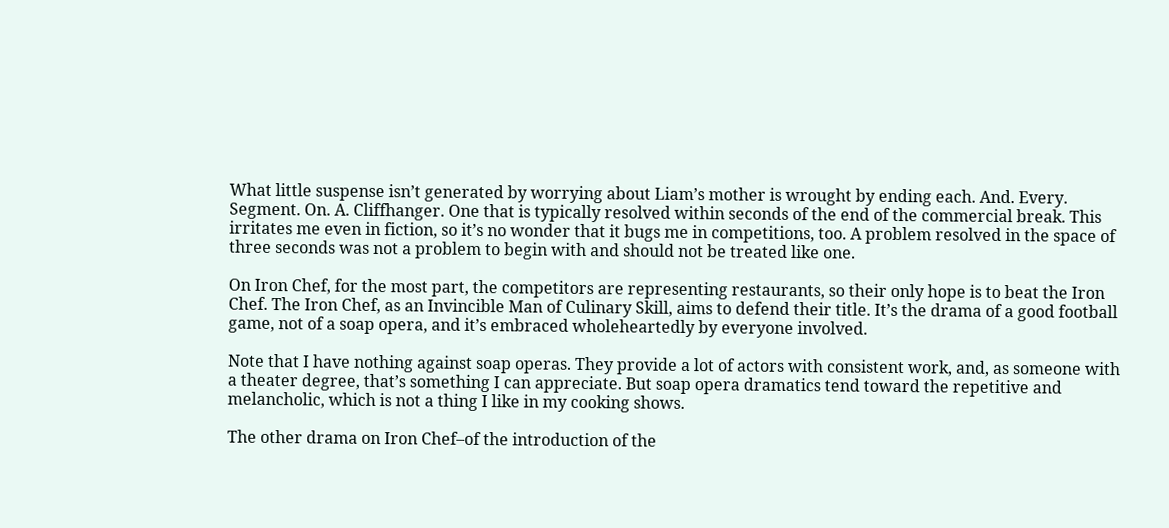What little suspense isn’t generated by worrying about Liam’s mother is wrought by ending each. And. Every. Segment. On. A. Cliffhanger. One that is typically resolved within seconds of the end of the commercial break. This irritates me even in fiction, so it’s no wonder that it bugs me in competitions, too. A problem resolved in the space of three seconds was not a problem to begin with and should not be treated like one.

On Iron Chef, for the most part, the competitors are representing restaurants, so their only hope is to beat the Iron Chef. The Iron Chef, as an Invincible Man of Culinary Skill, aims to defend their title. It’s the drama of a good football game, not of a soap opera, and it’s embraced wholeheartedly by everyone involved.

Note that I have nothing against soap operas. They provide a lot of actors with consistent work, and, as someone with a theater degree, that’s something I can appreciate. But soap opera dramatics tend toward the repetitive and melancholic, which is not a thing I like in my cooking shows.

The other drama on Iron Chef–of the introduction of the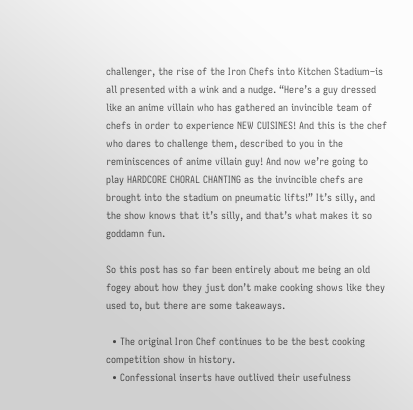challenger, the rise of the Iron Chefs into Kitchen Stadium–is all presented with a wink and a nudge. “Here’s a guy dressed like an anime villain who has gathered an invincible team of chefs in order to experience NEW CUISINES! And this is the chef who dares to challenge them, described to you in the reminiscences of anime villain guy! And now we’re going to play HARDCORE CHORAL CHANTING as the invincible chefs are brought into the stadium on pneumatic lifts!” It’s silly, and the show knows that it’s silly, and that’s what makes it so goddamn fun.

So this post has so far been entirely about me being an old fogey about how they just don’t make cooking shows like they used to, but there are some takeaways.

  • The original Iron Chef continues to be the best cooking competition show in history.
  • Confessional inserts have outlived their usefulness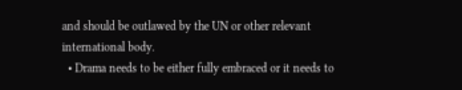and should be outlawed by the UN or other relevant international body.
  • Drama needs to be either fully embraced or it needs to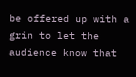be offered up with a grin to let the audience know that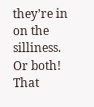they’re in on the silliness. Or both! That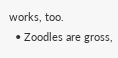works, too.
  • Zoodles are gross,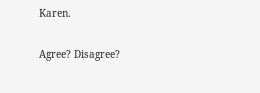Karen.

Agree? Disagree?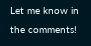Let me know in the comments!